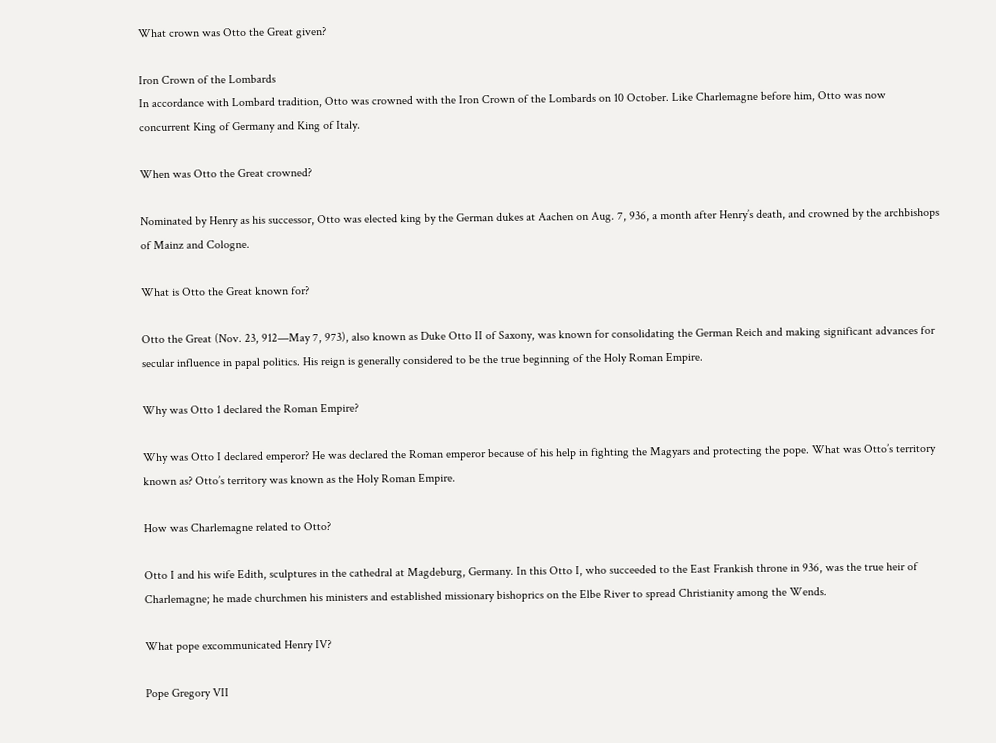What crown was Otto the Great given?

Iron Crown of the Lombards
In accordance with Lombard tradition, Otto was crowned with the Iron Crown of the Lombards on 10 October. Like Charlemagne before him, Otto was now concurrent King of Germany and King of Italy.

When was Otto the Great crowned?

Nominated by Henry as his successor, Otto was elected king by the German dukes at Aachen on Aug. 7, 936, a month after Henry’s death, and crowned by the archbishops of Mainz and Cologne.

What is Otto the Great known for?

Otto the Great (Nov. 23, 912—May 7, 973), also known as Duke Otto II of Saxony, was known for consolidating the German Reich and making significant advances for secular influence in papal politics. His reign is generally considered to be the true beginning of the Holy Roman Empire.

Why was Otto 1 declared the Roman Empire?

Why was Otto I declared emperor? He was declared the Roman emperor because of his help in fighting the Magyars and protecting the pope. What was Otto’s territory known as? Otto’s territory was known as the Holy Roman Empire.

How was Charlemagne related to Otto?

Otto I and his wife Edith, sculptures in the cathedral at Magdeburg, Germany. In this Otto I, who succeeded to the East Frankish throne in 936, was the true heir of Charlemagne; he made churchmen his ministers and established missionary bishoprics on the Elbe River to spread Christianity among the Wends.

What pope excommunicated Henry IV?

Pope Gregory VII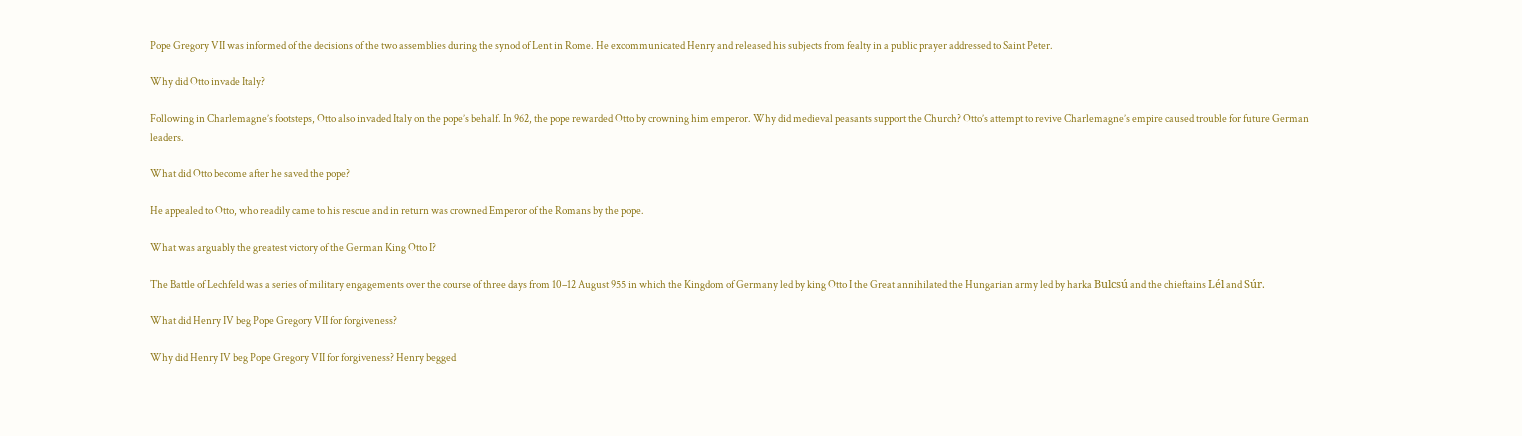Pope Gregory VII was informed of the decisions of the two assemblies during the synod of Lent in Rome. He excommunicated Henry and released his subjects from fealty in a public prayer addressed to Saint Peter.

Why did Otto invade Italy?

Following in Charlemagne’s footsteps, Otto also invaded Italy on the pope’s behalf. In 962, the pope rewarded Otto by crowning him emperor. Why did medieval peasants support the Church? Otto’s attempt to revive Charlemagne’s empire caused trouble for future German leaders.

What did Otto become after he saved the pope?

He appealed to Otto, who readily came to his rescue and in return was crowned Emperor of the Romans by the pope.

What was arguably the greatest victory of the German King Otto I?

The Battle of Lechfeld was a series of military engagements over the course of three days from 10–12 August 955 in which the Kingdom of Germany led by king Otto I the Great annihilated the Hungarian army led by harka Bulcsú and the chieftains Lél and Súr.

What did Henry IV beg Pope Gregory VII for forgiveness?

Why did Henry IV beg Pope Gregory VII for forgiveness? Henry begged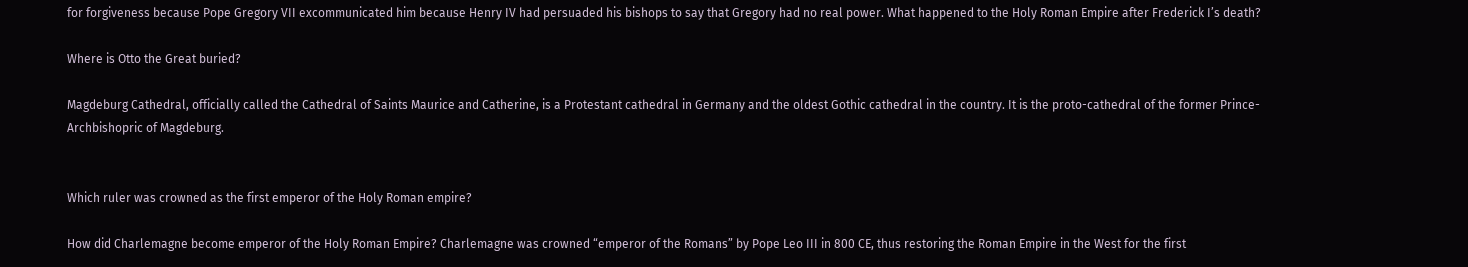for forgiveness because Pope Gregory VII excommunicated him because Henry IV had persuaded his bishops to say that Gregory had no real power. What happened to the Holy Roman Empire after Frederick I’s death?

Where is Otto the Great buried?

Magdeburg Cathedral, officially called the Cathedral of Saints Maurice and Catherine, is a Protestant cathedral in Germany and the oldest Gothic cathedral in the country. It is the proto-cathedral of the former Prince-Archbishopric of Magdeburg.


Which ruler was crowned as the first emperor of the Holy Roman empire?

How did Charlemagne become emperor of the Holy Roman Empire? Charlemagne was crowned “emperor of the Romans” by Pope Leo III in 800 CE, thus restoring the Roman Empire in the West for the first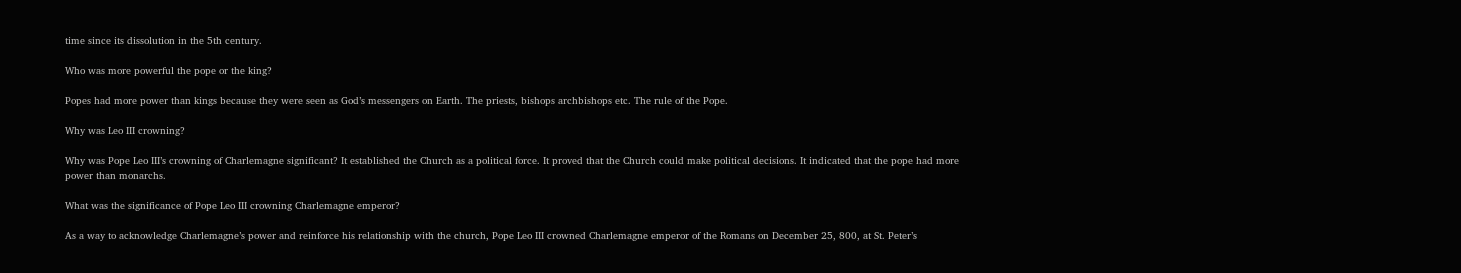time since its dissolution in the 5th century.

Who was more powerful the pope or the king?

Popes had more power than kings because they were seen as God’s messengers on Earth. The priests, bishops archbishops etc. The rule of the Pope.

Why was Leo III crowning?

Why was Pope Leo III’s crowning of Charlemagne significant? It established the Church as a political force. It proved that the Church could make political decisions. It indicated that the pope had more power than monarchs.

What was the significance of Pope Leo III crowning Charlemagne emperor?

As a way to acknowledge Charlemagne’s power and reinforce his relationship with the church, Pope Leo III crowned Charlemagne emperor of the Romans on December 25, 800, at St. Peter’s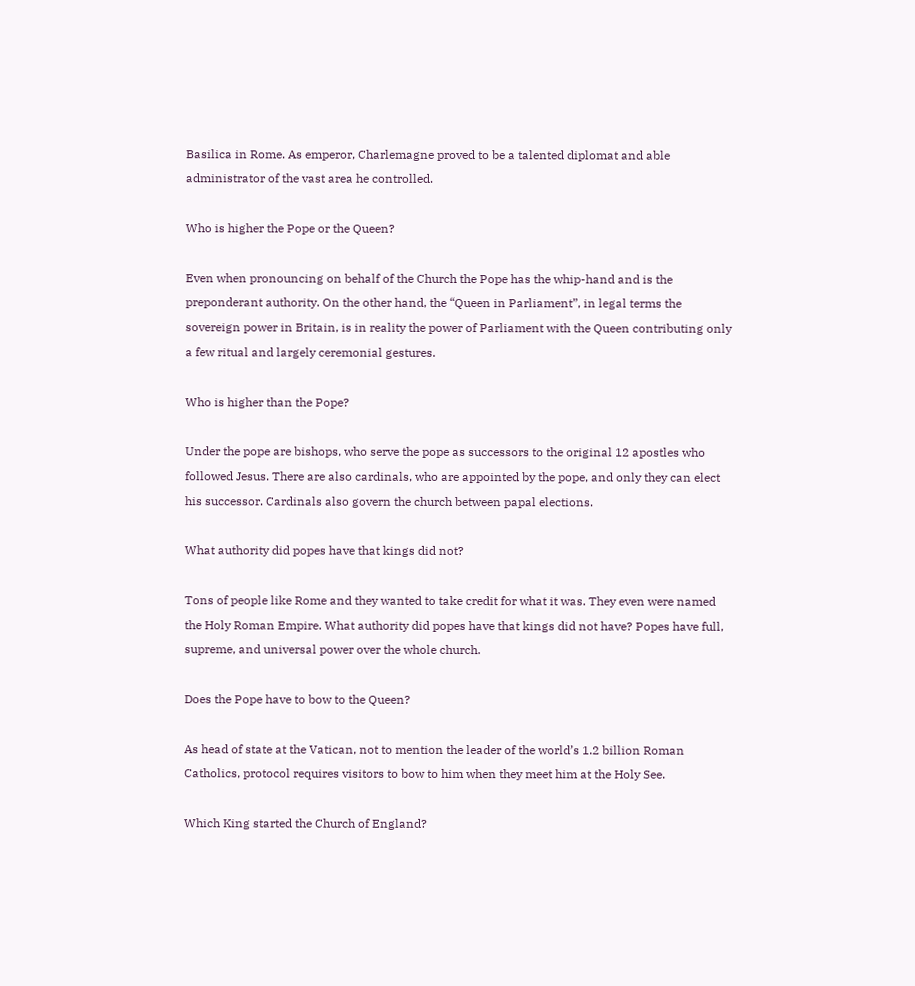Basilica in Rome. As emperor, Charlemagne proved to be a talented diplomat and able administrator of the vast area he controlled.

Who is higher the Pope or the Queen?

Even when pronouncing on behalf of the Church the Pope has the whip-hand and is the preponderant authority. On the other hand, the “Queen in Parliament”, in legal terms the sovereign power in Britain, is in reality the power of Parliament with the Queen contributing only a few ritual and largely ceremonial gestures.

Who is higher than the Pope?

Under the pope are bishops, who serve the pope as successors to the original 12 apostles who followed Jesus. There are also cardinals, who are appointed by the pope, and only they can elect his successor. Cardinals also govern the church between papal elections.

What authority did popes have that kings did not?

Tons of people like Rome and they wanted to take credit for what it was. They even were named the Holy Roman Empire. What authority did popes have that kings did not have? Popes have full, supreme, and universal power over the whole church.

Does the Pope have to bow to the Queen?

As head of state at the Vatican, not to mention the leader of the world’s 1.2 billion Roman Catholics, protocol requires visitors to bow to him when they meet him at the Holy See.

Which King started the Church of England?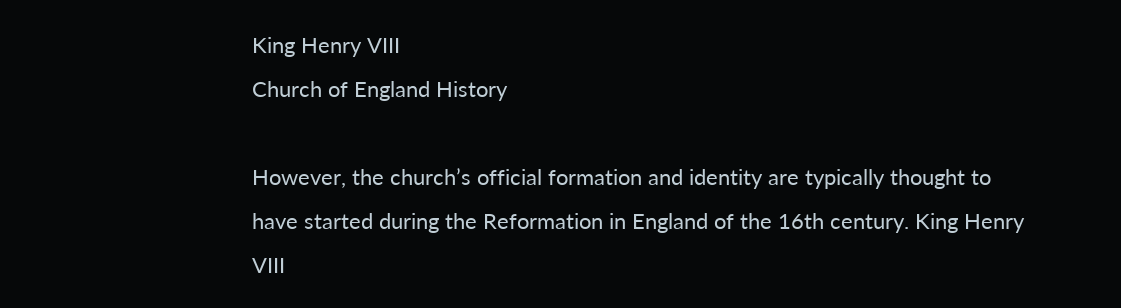King Henry VIII
Church of England History

However, the church’s official formation and identity are typically thought to have started during the Reformation in England of the 16th century. King Henry VIII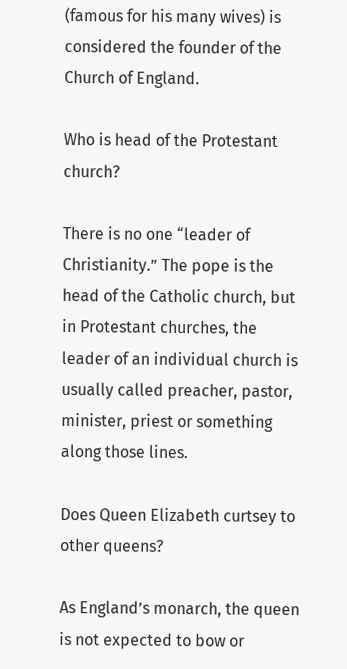(famous for his many wives) is considered the founder of the Church of England.

Who is head of the Protestant church?

There is no one “leader of Christianity.” The pope is the head of the Catholic church, but in Protestant churches, the leader of an individual church is usually called preacher, pastor, minister, priest or something along those lines.

Does Queen Elizabeth curtsey to other queens?

As England’s monarch, the queen is not expected to bow or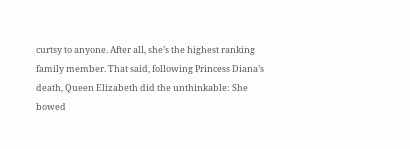curtsy to anyone. After all, she’s the highest ranking family member. That said, following Princess Diana’s death, Queen Elizabeth did the unthinkable: She bowed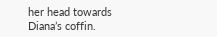her head towards Diana’s coffin.